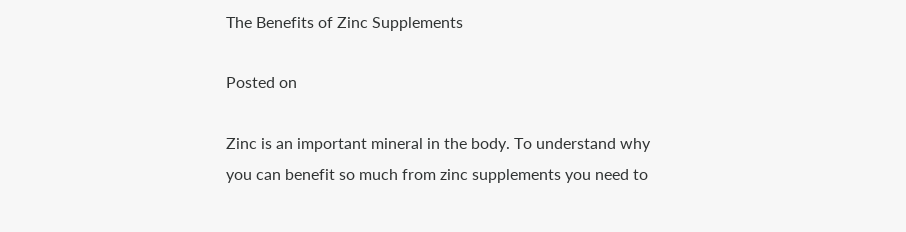The Benefits of Zinc Supplements

Posted on

Zinc is an important mineral in the body. To understand why you can benefit so much from zinc supplements you need to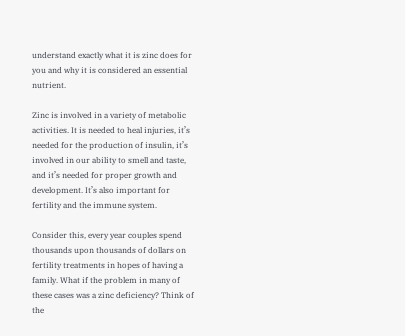understand exactly what it is zinc does for you and why it is considered an essential nutrient.

Zinc is involved in a variety of metabolic activities. It is needed to heal injuries, it’s needed for the production of insulin, it’s involved in our ability to smell and taste, and it’s needed for proper growth and development. It’s also important for fertility and the immune system.

Consider this, every year couples spend thousands upon thousands of dollars on fertility treatments in hopes of having a family. What if the problem in many of these cases was a zinc deficiency? Think of the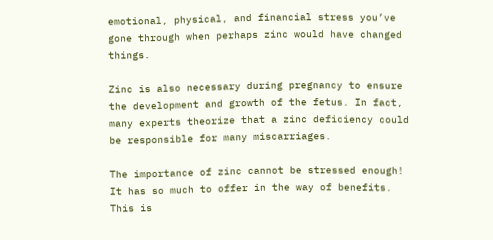emotional, physical, and financial stress you’ve gone through when perhaps zinc would have changed things.

Zinc is also necessary during pregnancy to ensure the development and growth of the fetus. In fact, many experts theorize that a zinc deficiency could be responsible for many miscarriages.

The importance of zinc cannot be stressed enough! It has so much to offer in the way of benefits. This is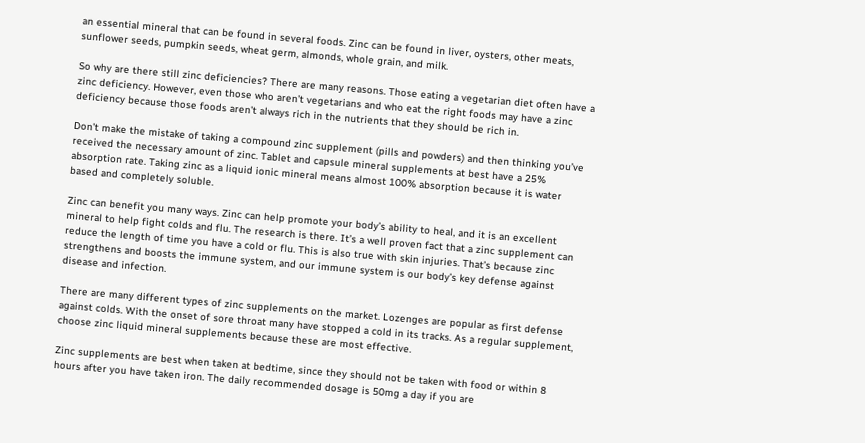an essential mineral that can be found in several foods. Zinc can be found in liver, oysters, other meats, sunflower seeds, pumpkin seeds, wheat germ, almonds, whole grain, and milk.

So why are there still zinc deficiencies? There are many reasons. Those eating a vegetarian diet often have a zinc deficiency. However, even those who aren’t vegetarians and who eat the right foods may have a zinc deficiency because those foods aren’t always rich in the nutrients that they should be rich in.

Don’t make the mistake of taking a compound zinc supplement (pills and powders) and then thinking you’ve received the necessary amount of zinc. Tablet and capsule mineral supplements at best have a 25% absorption rate. Taking zinc as a liquid ionic mineral means almost 100% absorption because it is water based and completely soluble.

Zinc can benefit you many ways. Zinc can help promote your body’s ability to heal, and it is an excellent mineral to help fight colds and flu. The research is there. It’s a well proven fact that a zinc supplement can reduce the length of time you have a cold or flu. This is also true with skin injuries. That’s because zinc strengthens and boosts the immune system, and our immune system is our body’s key defense against disease and infection.

There are many different types of zinc supplements on the market. Lozenges are popular as first defense against colds. With the onset of sore throat many have stopped a cold in its tracks. As a regular supplement, choose zinc liquid mineral supplements because these are most effective.

Zinc supplements are best when taken at bedtime, since they should not be taken with food or within 8 hours after you have taken iron. The daily recommended dosage is 50mg a day if you are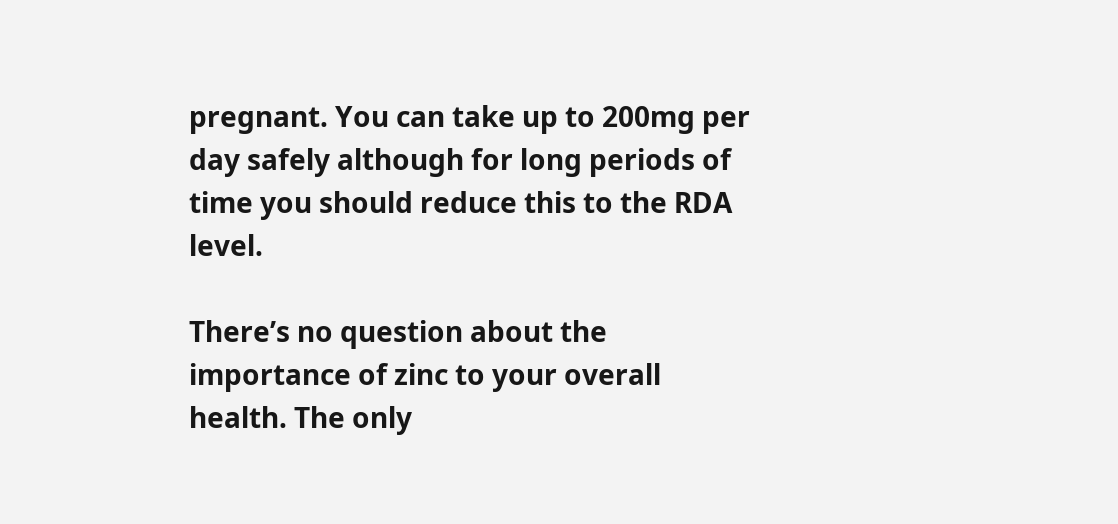pregnant. You can take up to 200mg per day safely although for long periods of time you should reduce this to the RDA level.

There’s no question about the importance of zinc to your overall health. The only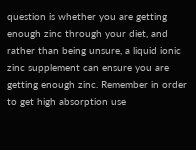question is whether you are getting enough zinc through your diet, and rather than being unsure, a liquid ionic zinc supplement can ensure you are getting enough zinc. Remember in order to get high absorption use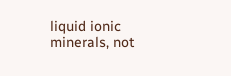liquid ionic minerals, not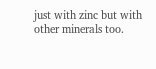just with zinc but with other minerals too.